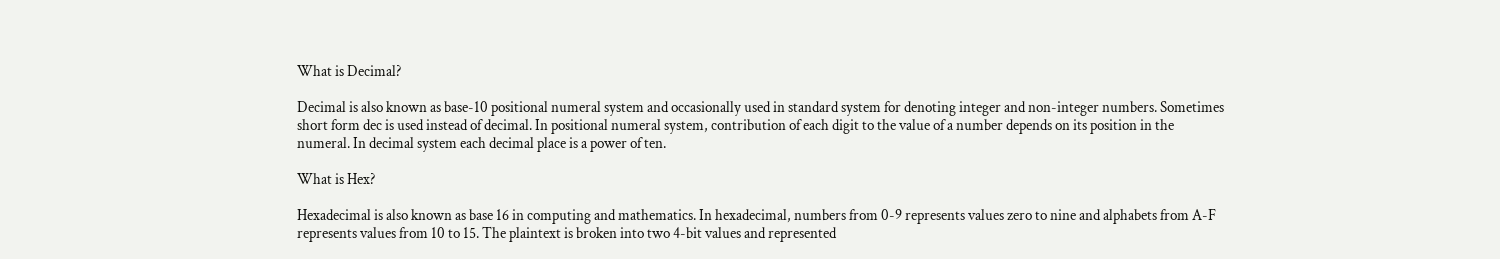What is Decimal?

Decimal is also known as base-10 positional numeral system and occasionally used in standard system for denoting integer and non-integer numbers. Sometimes short form dec is used instead of decimal. In positional numeral system, contribution of each digit to the value of a number depends on its position in the numeral. In decimal system each decimal place is a power of ten.

What is Hex?

Hexadecimal is also known as base 16 in computing and mathematics. In hexadecimal, numbers from 0-9 represents values zero to nine and alphabets from A-F represents values from 10 to 15. The plaintext is broken into two 4-bit values and represented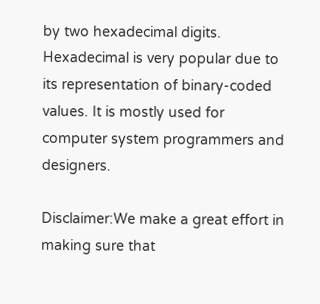by two hexadecimal digits. Hexadecimal is very popular due to its representation of binary-coded values. It is mostly used for computer system programmers and designers.

Disclaimer:We make a great effort in making sure that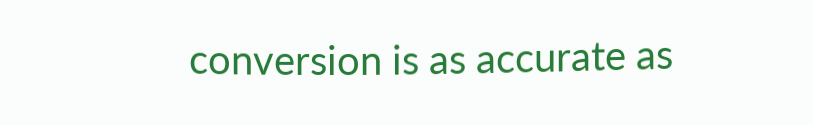conversion is as accurate as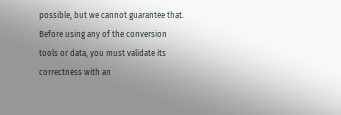possible, but we cannot guarantee that. Before using any of the conversion tools or data, you must validate its correctness with an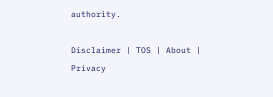authority.

Disclaimer | TOS | About | Privacy